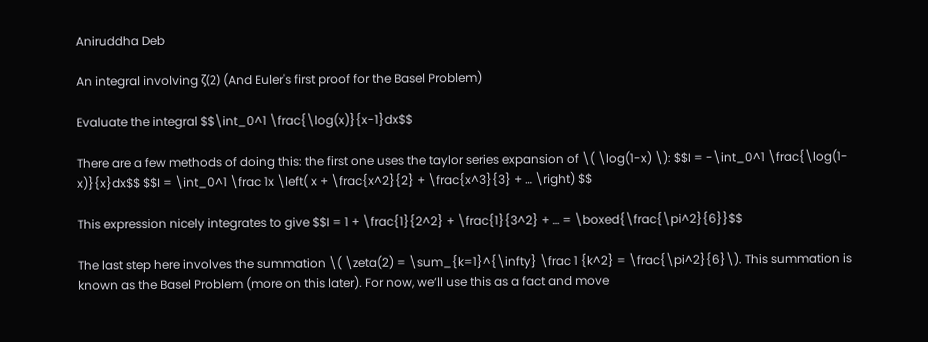Aniruddha Deb

An integral involving ζ(2) (And Euler's first proof for the Basel Problem)

Evaluate the integral $$\int_0^1 \frac{\log(x)}{x-1}dx$$

There are a few methods of doing this: the first one uses the taylor series expansion of \( \log(1-x) \): $$I = -\int_0^1 \frac{\log(1-x)}{x}dx$$ $$I = \int_0^1 \frac 1x \left( x + \frac{x^2}{2} + \frac{x^3}{3} + … \right) $$

This expression nicely integrates to give $$I = 1 + \frac{1}{2^2} + \frac{1}{3^2} + … = \boxed{\frac{\pi^2}{6}}$$

The last step here involves the summation \( \zeta(2) = \sum_{k=1}^{\infty} \frac 1 {k^2} = \frac{\pi^2}{6}\). This summation is known as the Basel Problem (more on this later). For now, we’ll use this as a fact and move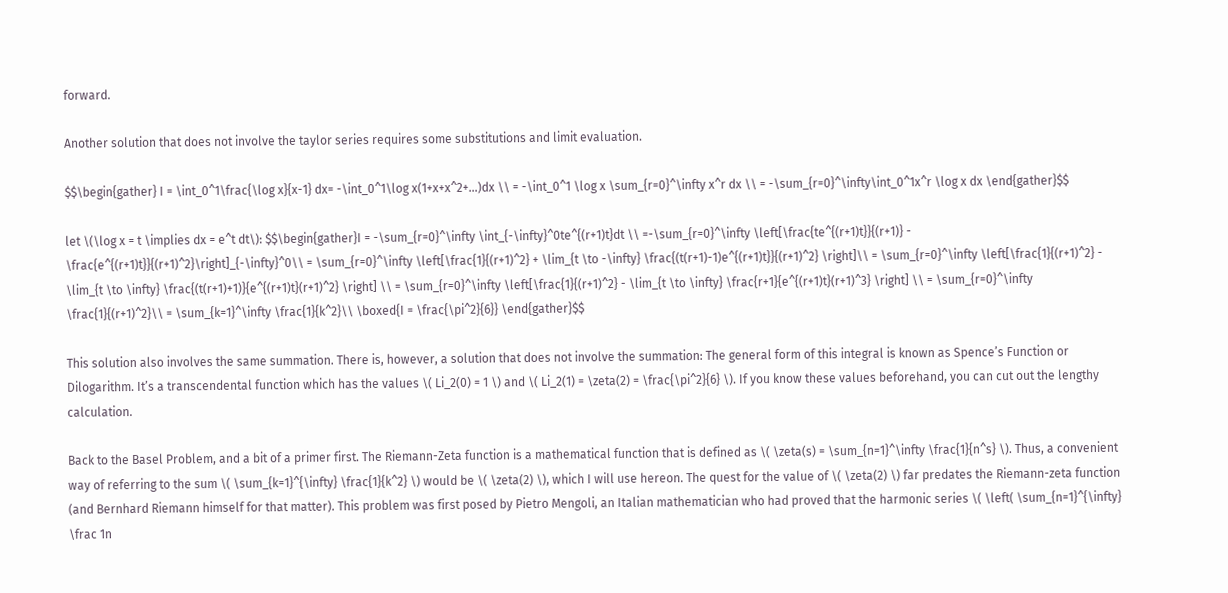forward.

Another solution that does not involve the taylor series requires some substitutions and limit evaluation.

$$\begin{gather} I = \int_0^1\frac{\log x}{x-1} dx= -\int_0^1\log x(1+x+x^2+…)dx \\ = -\int_0^1 \log x \sum_{r=0}^\infty x^r dx \\ = -\sum_{r=0}^\infty\int_0^1x^r \log x dx \end{gather}$$

let \(\log x = t \implies dx = e^t dt\): $$\begin{gather}I = -\sum_{r=0}^\infty \int_{-\infty}^0te^{(r+1)t}dt \\ =-\sum_{r=0}^\infty \left[\frac{te^{(r+1)t}}{(r+1)} - \frac{e^{(r+1)t}}{(r+1)^2}\right]_{-\infty}^0\\ = \sum_{r=0}^\infty \left[\frac{1}{(r+1)^2} + \lim_{t \to -\infty} \frac{(t(r+1)-1)e^{(r+1)t}}{(r+1)^2} \right]\\ = \sum_{r=0}^\infty \left[\frac{1}{(r+1)^2} - \lim_{t \to \infty} \frac{(t(r+1)+1)}{e^{(r+1)t}(r+1)^2} \right] \\ = \sum_{r=0}^\infty \left[\frac{1}{(r+1)^2} - \lim_{t \to \infty} \frac{r+1}{e^{(r+1)t}(r+1)^3} \right] \\ = \sum_{r=0}^\infty \frac{1}{(r+1)^2}\\ = \sum_{k=1}^\infty \frac{1}{k^2}\\ \boxed{I = \frac{\pi^2}{6}} \end{gather}$$

This solution also involves the same summation. There is, however, a solution that does not involve the summation: The general form of this integral is known as Spence’s Function or Dilogarithm. It’s a transcendental function which has the values \( Li_2(0) = 1 \) and \( Li_2(1) = \zeta(2) = \frac{\pi^2}{6} \). If you know these values beforehand, you can cut out the lengthy calculation.

Back to the Basel Problem, and a bit of a primer first. The Riemann-Zeta function is a mathematical function that is defined as \( \zeta(s) = \sum_{n=1}^\infty \frac{1}{n^s} \). Thus, a convenient way of referring to the sum \( \sum_{k=1}^{\infty} \frac{1}{k^2} \) would be \( \zeta(2) \), which I will use hereon. The quest for the value of \( \zeta(2) \) far predates the Riemann-zeta function (and Bernhard Riemann himself for that matter). This problem was first posed by Pietro Mengoli, an Italian mathematician who had proved that the harmonic series \( \left( \sum_{n=1}^{\infty} \frac 1n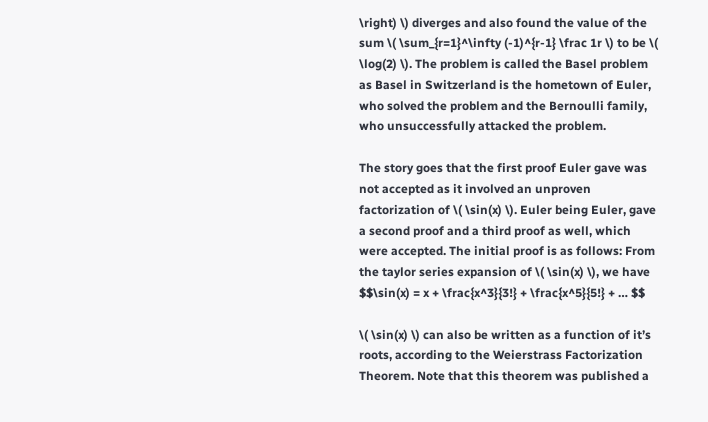\right) \) diverges and also found the value of the sum \( \sum_{r=1}^\infty (-1)^{r-1} \frac 1r \) to be \( \log(2) \). The problem is called the Basel problem as Basel in Switzerland is the hometown of Euler, who solved the problem and the Bernoulli family, who unsuccessfully attacked the problem.

The story goes that the first proof Euler gave was not accepted as it involved an unproven factorization of \( \sin(x) \). Euler being Euler, gave a second proof and a third proof as well, which were accepted. The initial proof is as follows: From the taylor series expansion of \( \sin(x) \), we have $$\sin(x) = x + \frac{x^3}{3!} + \frac{x^5}{5!} + … $$

\( \sin(x) \) can also be written as a function of it’s roots, according to the Weierstrass Factorization Theorem. Note that this theorem was published a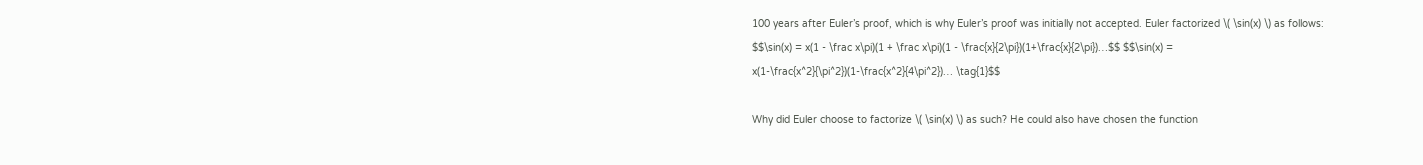100 years after Euler’s proof, which is why Euler’s proof was initially not accepted. Euler factorized \( \sin(x) \) as follows: $$\sin(x) = x(1 - \frac x\pi)(1 + \frac x\pi)(1 - \frac{x}{2\pi})(1+\frac{x}{2\pi})…$$ $$\sin(x) = x(1-\frac{x^2}{\pi^2})(1-\frac{x^2}{4\pi^2})… \tag{1}$$

Why did Euler choose to factorize \( \sin(x) \) as such? He could also have chosen the function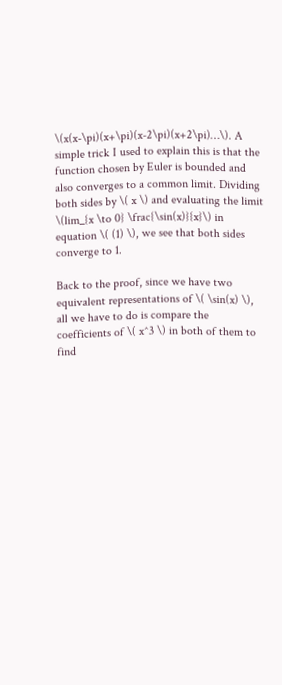\(x(x-\pi)(x+\pi)(x-2\pi)(x+2\pi)…\). A simple trick I used to explain this is that the function chosen by Euler is bounded and also converges to a common limit. Dividing both sides by \( x \) and evaluating the limit \(lim_{x \to 0} \frac{\sin(x)}{x}\) in equation \( (1) \), we see that both sides converge to 1.

Back to the proof, since we have two equivalent representations of \( \sin(x) \), all we have to do is compare the coefficients of \( x^3 \) in both of them to find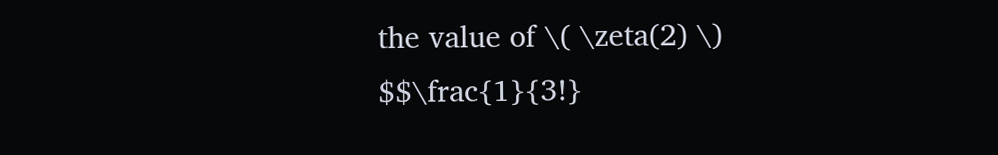the value of \( \zeta(2) \) $$\frac{1}{3!}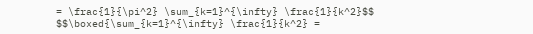= \frac{1}{\pi^2} \sum_{k=1}^{\infty} \frac{1}{k^2}$$ $$\boxed{\sum_{k=1}^{\infty} \frac{1}{k^2} =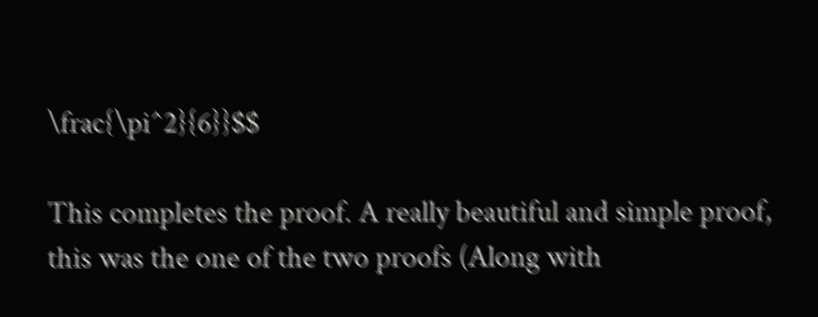\frac{\pi^2}{6}}$$

This completes the proof. A really beautiful and simple proof, this was the one of the two proofs (Along with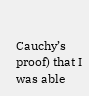Cauchy’s proof) that I was able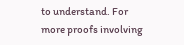to understand. For more proofs involving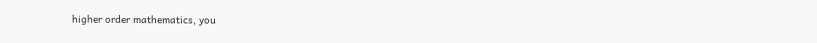higher order mathematics, you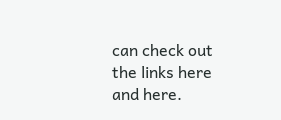can check out the links here and here.